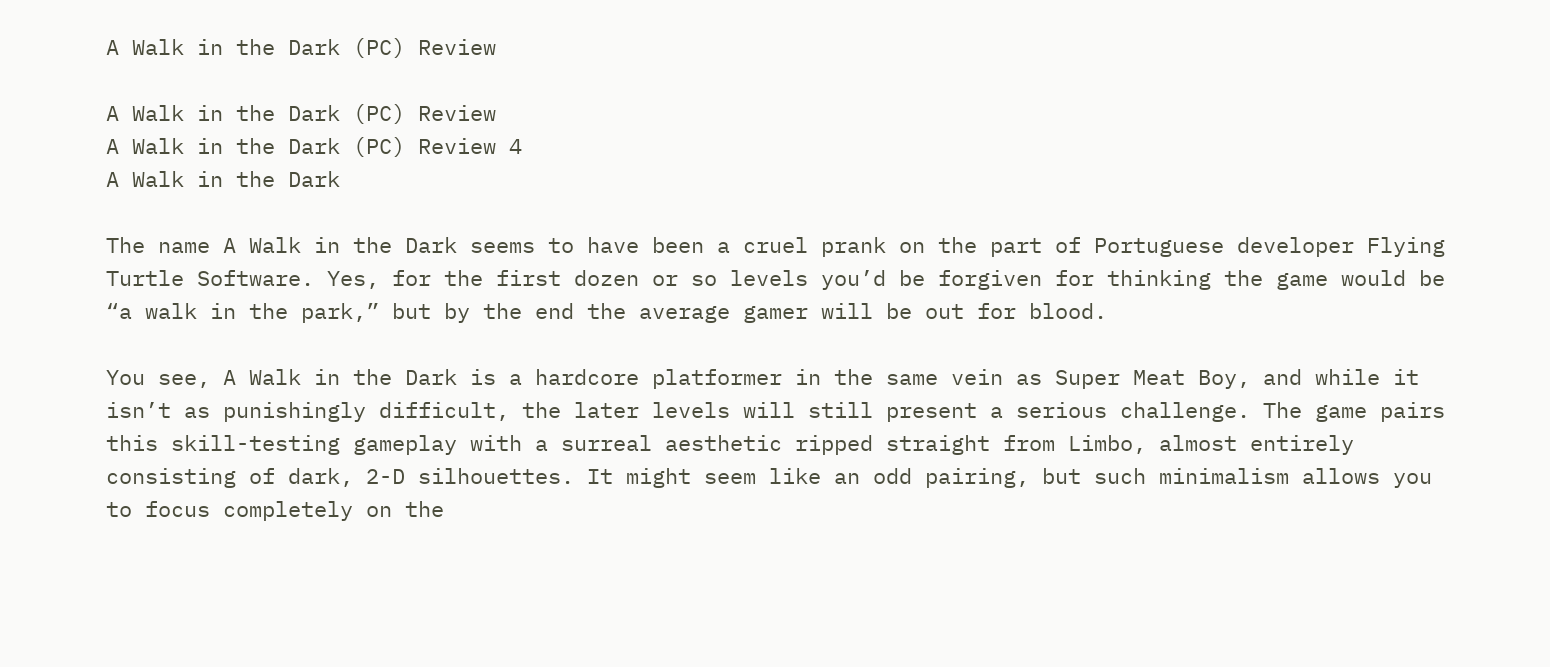A Walk in the Dark (PC) Review

A Walk in the Dark (PC) Review
A Walk in the Dark (PC) Review 4
A Walk in the Dark

The name A Walk in the Dark seems to have been a cruel prank on the part of Portuguese developer Flying Turtle Software. Yes, for the first dozen or so levels you’d be forgiven for thinking the game would be “a walk in the park,” but by the end the average gamer will be out for blood.

You see, A Walk in the Dark is a hardcore platformer in the same vein as Super Meat Boy, and while it isn’t as punishingly difficult, the later levels will still present a serious challenge. The game pairs this skill-testing gameplay with a surreal aesthetic ripped straight from Limbo, almost entirely consisting of dark, 2-D silhouettes. It might seem like an odd pairing, but such minimalism allows you to focus completely on the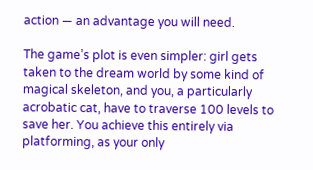action — an advantage you will need.

The game’s plot is even simpler: girl gets taken to the dream world by some kind of magical skeleton, and you, a particularly acrobatic cat, have to traverse 100 levels to save her. You achieve this entirely via platforming, as your only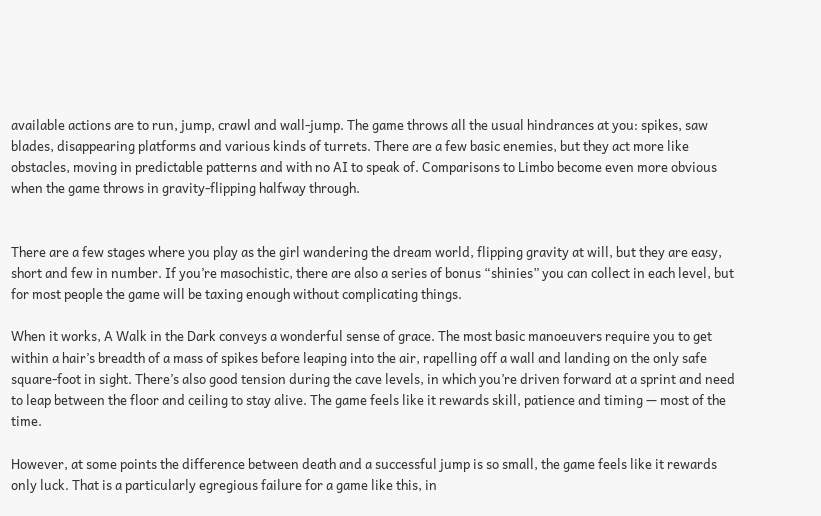available actions are to run, jump, crawl and wall-jump. The game throws all the usual hindrances at you: spikes, saw blades, disappearing platforms and various kinds of turrets. There are a few basic enemies, but they act more like obstacles, moving in predictable patterns and with no AI to speak of. Comparisons to Limbo become even more obvious when the game throws in gravity-flipping halfway through.


There are a few stages where you play as the girl wandering the dream world, flipping gravity at will, but they are easy, short and few in number. If you’re masochistic, there are also a series of bonus “shinies” you can collect in each level, but for most people the game will be taxing enough without complicating things.

When it works, A Walk in the Dark conveys a wonderful sense of grace. The most basic manoeuvers require you to get within a hair’s breadth of a mass of spikes before leaping into the air, rapelling off a wall and landing on the only safe square-foot in sight. There’s also good tension during the cave levels, in which you’re driven forward at a sprint and need to leap between the floor and ceiling to stay alive. The game feels like it rewards skill, patience and timing — most of the time.

However, at some points the difference between death and a successful jump is so small, the game feels like it rewards only luck. That is a particularly egregious failure for a game like this, in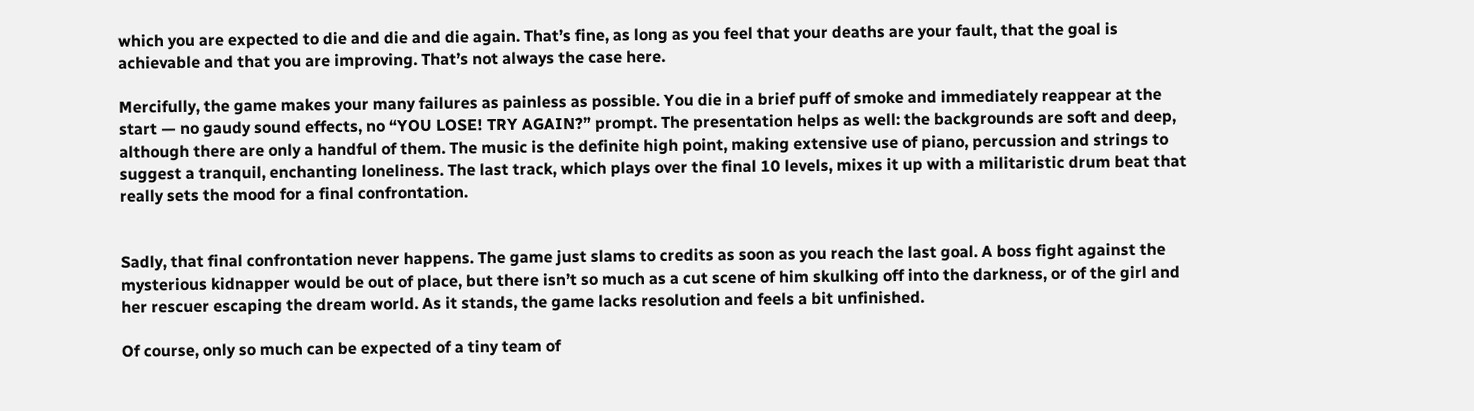which you are expected to die and die and die again. That’s fine, as long as you feel that your deaths are your fault, that the goal is achievable and that you are improving. That’s not always the case here.

Mercifully, the game makes your many failures as painless as possible. You die in a brief puff of smoke and immediately reappear at the start — no gaudy sound effects, no “YOU LOSE! TRY AGAIN?” prompt. The presentation helps as well: the backgrounds are soft and deep, although there are only a handful of them. The music is the definite high point, making extensive use of piano, percussion and strings to suggest a tranquil, enchanting loneliness. The last track, which plays over the final 10 levels, mixes it up with a militaristic drum beat that really sets the mood for a final confrontation.


Sadly, that final confrontation never happens. The game just slams to credits as soon as you reach the last goal. A boss fight against the mysterious kidnapper would be out of place, but there isn’t so much as a cut scene of him skulking off into the darkness, or of the girl and her rescuer escaping the dream world. As it stands, the game lacks resolution and feels a bit unfinished.

Of course, only so much can be expected of a tiny team of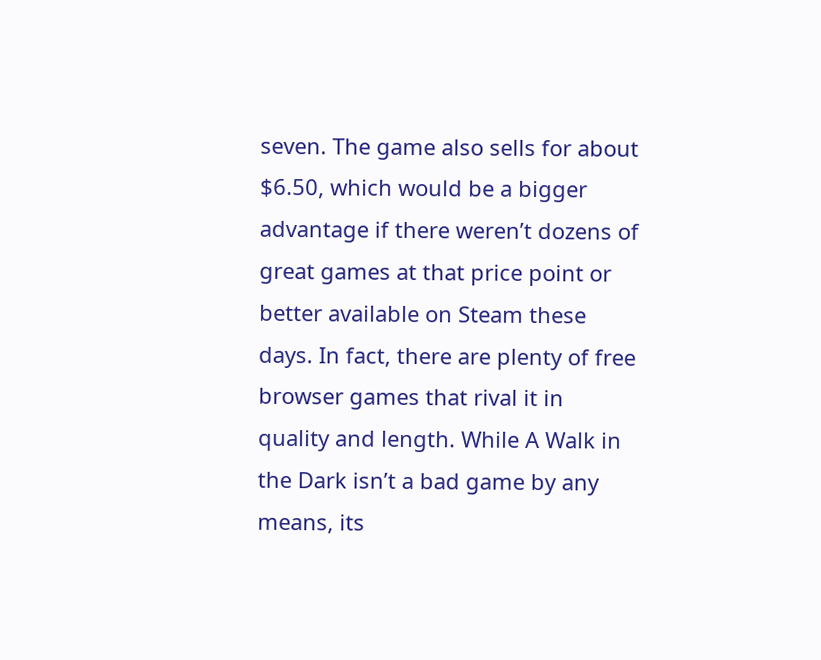seven. The game also sells for about $6.50, which would be a bigger advantage if there weren’t dozens of great games at that price point or better available on Steam these days. In fact, there are plenty of free browser games that rival it in quality and length. While A Walk in the Dark isn’t a bad game by any means, its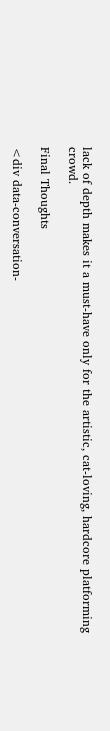lack of depth makes it a must-have only for the artistic, cat-loving, hardcore platforming crowd.

Final Thoughts

<div data-conversation-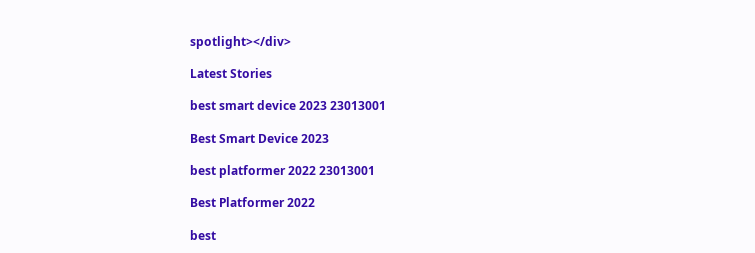spotlight></div>

Latest Stories

best smart device 2023 23013001

Best Smart Device 2023

best platformer 2022 23013001

Best Platformer 2022

best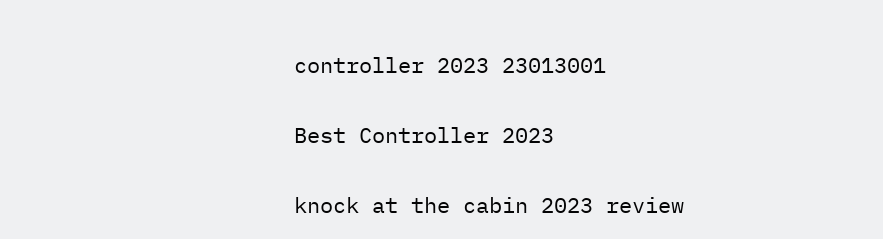controller 2023 23013001

Best Controller 2023

knock at the cabin 2023 review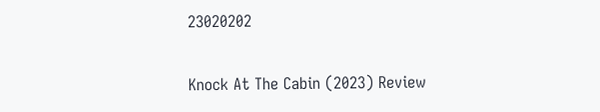23020202

Knock At The Cabin (2023) Review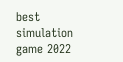best simulation game 2022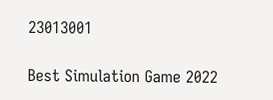23013001

Best Simulation Game 2022